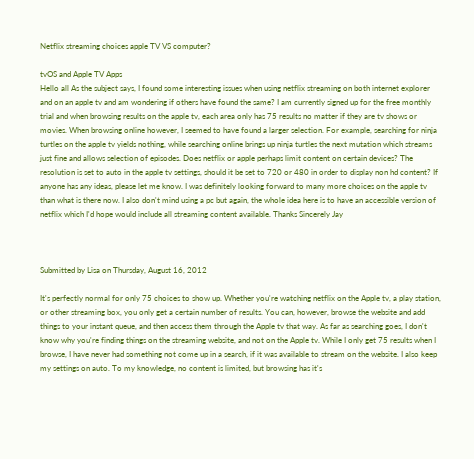Netflix streaming choices apple TV VS computer?

tvOS and Apple TV Apps
Hello all As the subject says, I found some interesting issues when using netflix streaming on both internet explorer and on an apple tv and am wondering if others have found the same? I am currently signed up for the free monthly trial and when browsing results on the apple tv, each area only has 75 results no matter if they are tv shows or movies. When browsing online however, I seemed to have found a larger selection. For example, searching for ninja turtles on the apple tv yields nothing, while searching online brings up ninja turtles the next mutation which streams just fine and allows selection of episodes. Does netflix or apple perhaps limit content on certain devices? The resolution is set to auto in the apple tv settings, should it be set to 720 or 480 in order to display non hd content? If anyone has any ideas, please let me know. I was definitely looking forward to many more choices on the apple tv than what is there now. I also don't mind using a pc but again, the whole idea here is to have an accessible version of netflix which I'd hope would include all streaming content available. Thanks Sincerely Jay



Submitted by Lisa on Thursday, August 16, 2012

It's perfectly normal for only 75 choices to show up. Whether you're watching netflix on the Apple tv, a play station, or other streaming box, you only get a certain number of results. You can, however, browse the website and add things to your instant queue, and then access them through the Apple tv that way. As far as searching goes, I don't know why you're finding things on the streaming website, and not on the Apple tv. While I only get 75 results when I browse, I have never had something not come up in a search, if it was available to stream on the website. I also keep my settings on auto. To my knowledge, no content is limited, but browsing has it's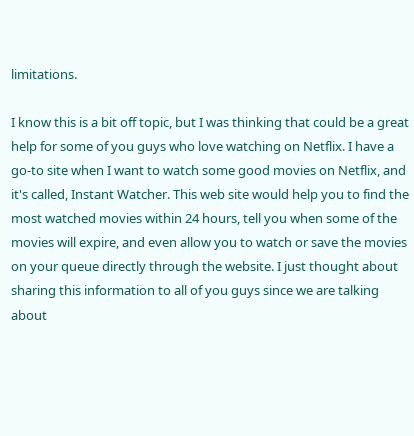limitations.

I know this is a bit off topic, but I was thinking that could be a great help for some of you guys who love watching on Netflix. I have a go-to site when I want to watch some good movies on Netflix, and it's called, Instant Watcher. This web site would help you to find the most watched movies within 24 hours, tell you when some of the movies will expire, and even allow you to watch or save the movies on your queue directly through the website. I just thought about sharing this information to all of you guys since we are talking about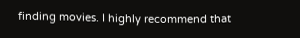finding movies. I highly recommend that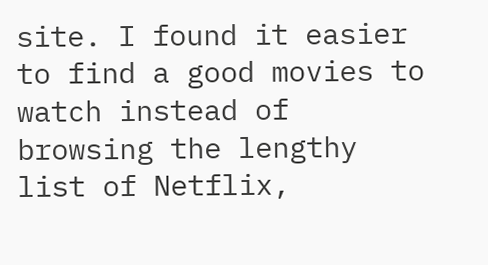site. I found it easier to find a good movies to watch instead of browsing the lengthy list of Netflix,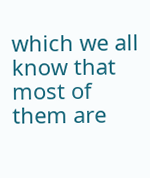which we all know that most of them are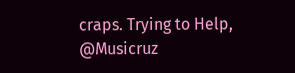craps. Trying to Help, @Musicruz